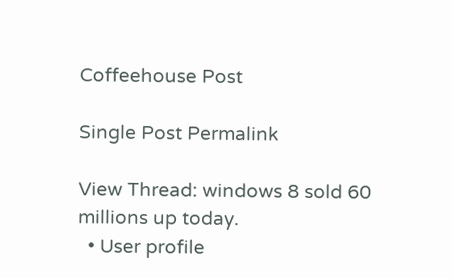Coffeehouse Post

Single Post Permalink

View Thread: windows 8 sold 60 millions up today.
  • User profile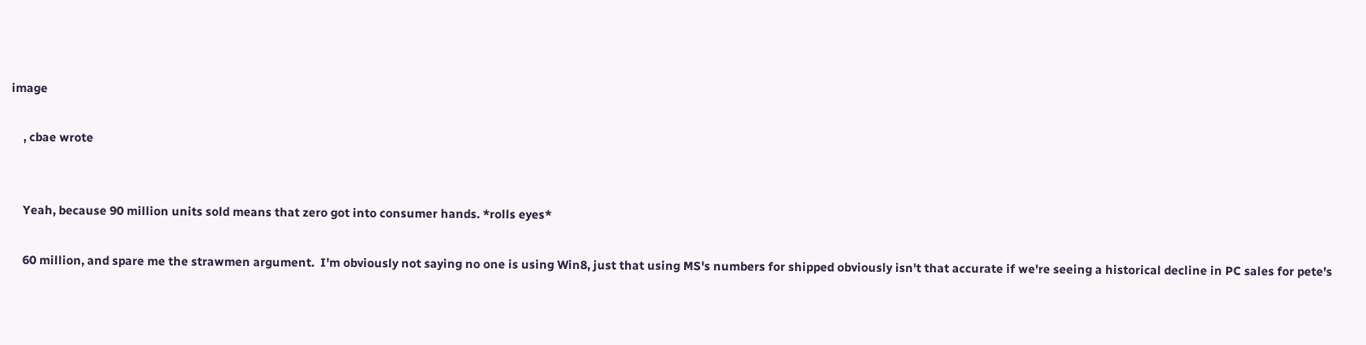image

    , cbae wrote


    Yeah, because 90 million units sold means that zero got into consumer hands. *rolls eyes*

    60 million, and spare me the strawmen argument.  I'm obviously not saying no one is using Win8, just that using MS's numbers for shipped obviously isn't that accurate if we're seeing a historical decline in PC sales for pete's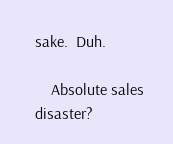sake.  Duh.

    Absolute sales disaster?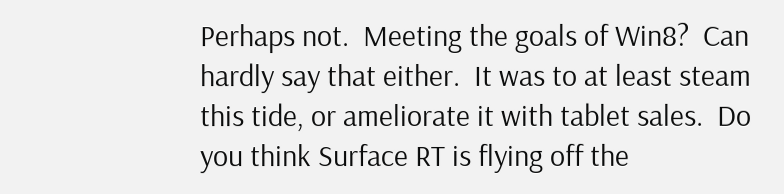Perhaps not.  Meeting the goals of Win8?  Can hardly say that either.  It was to at least steam this tide, or ameliorate it with tablet sales.  Do you think Surface RT is flying off the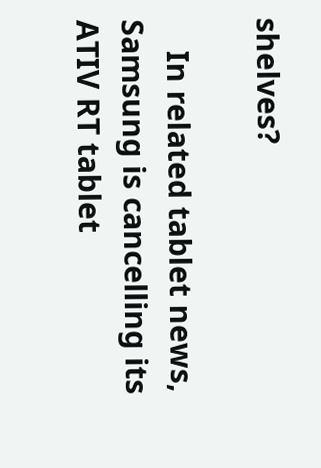shelves?

    In related tablet news, Samsung is cancelling its ATIV RT tablet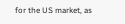for the US market, as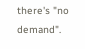there's "no demand".